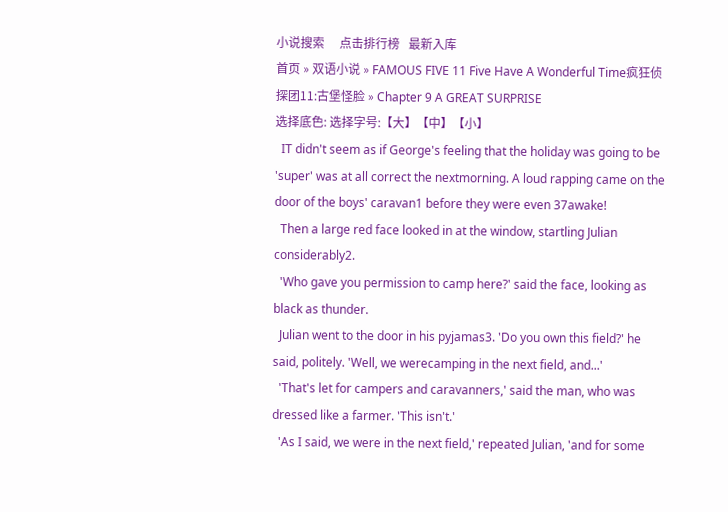小说搜索     点击排行榜   最新入库
首页 » 双语小说 » FAMOUS FIVE 11 Five Have A Wonderful Time疯狂侦探团11:古堡怪脸 » Chapter 9 A GREAT SURPRISE
选择底色: 选择字号:【大】【中】【小】
  IT didn't seem as if George's feeling that the holiday was going to be 'super' was at all correct the nextmorning. A loud rapping came on the door of the boys' caravan1 before they were even 37awake!
  Then a large red face looked in at the window, startling Julian considerably2.
  'Who gave you permission to camp here?' said the face, looking as black as thunder.
  Julian went to the door in his pyjamas3. 'Do you own this field?' he said, politely. 'Well, we werecamping in the next field, and...'
  'That's let for campers and caravanners,' said the man, who was dressed like a farmer. 'This isn't.'
  'As I said, we were in the next field,' repeated Julian, 'and for some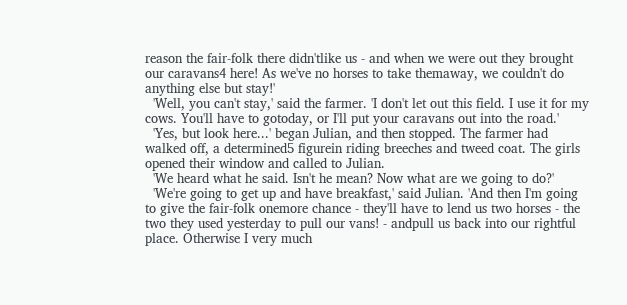reason the fair-folk there didn'tlike us - and when we were out they brought our caravans4 here! As we've no horses to take themaway, we couldn't do anything else but stay!'
  'Well, you can't stay,' said the farmer. 'I don't let out this field. I use it for my cows. You'll have to gotoday, or I'll put your caravans out into the road.'
  'Yes, but look here...' began Julian, and then stopped. The farmer had walked off, a determined5 figurein riding breeches and tweed coat. The girls opened their window and called to Julian.
  'We heard what he said. Isn't he mean? Now what are we going to do?'
  'We're going to get up and have breakfast,' said Julian. 'And then I'm going to give the fair-folk onemore chance - they'll have to lend us two horses - the two they used yesterday to pull our vans! - andpull us back into our rightful place. Otherwise I very much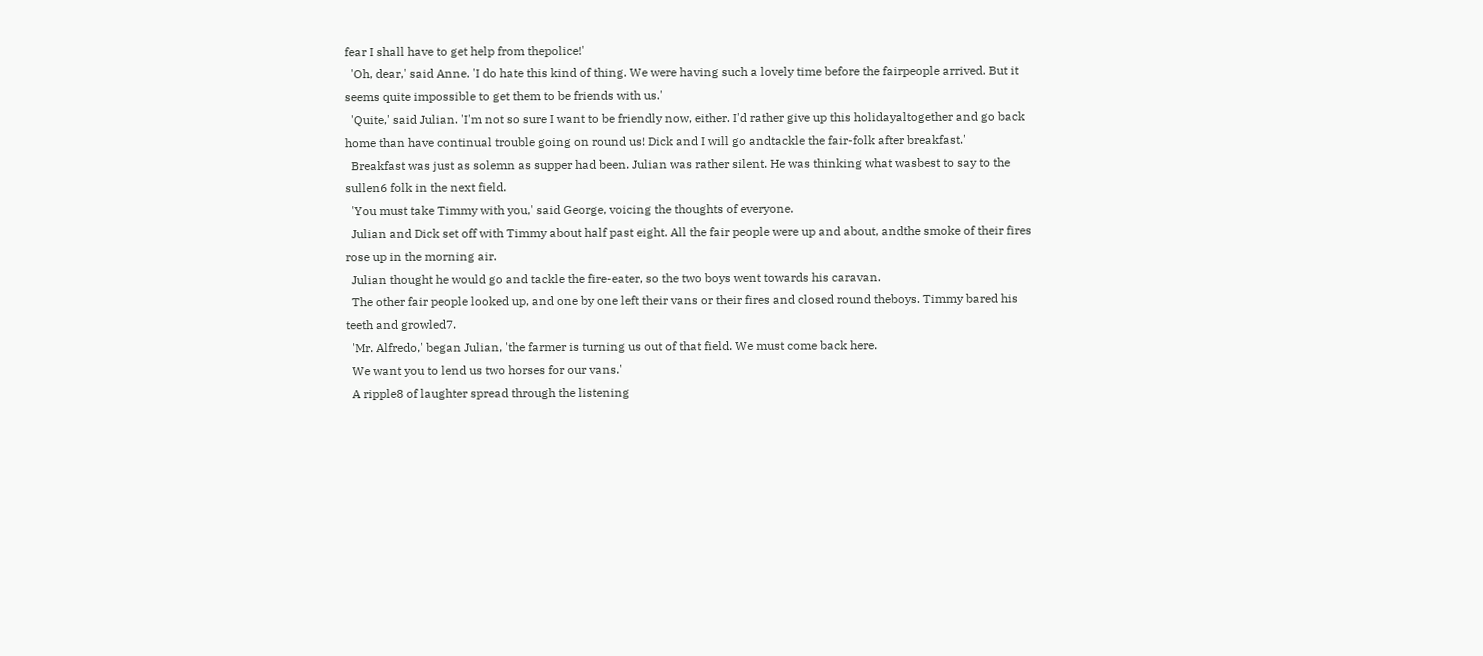fear I shall have to get help from thepolice!'
  'Oh, dear,' said Anne. 'I do hate this kind of thing. We were having such a lovely time before the fairpeople arrived. But it seems quite impossible to get them to be friends with us.'
  'Quite,' said Julian. 'I'm not so sure I want to be friendly now, either. I'd rather give up this holidayaltogether and go back home than have continual trouble going on round us! Dick and I will go andtackle the fair-folk after breakfast.'
  Breakfast was just as solemn as supper had been. Julian was rather silent. He was thinking what wasbest to say to the sullen6 folk in the next field.
  'You must take Timmy with you,' said George, voicing the thoughts of everyone.
  Julian and Dick set off with Timmy about half past eight. All the fair people were up and about, andthe smoke of their fires rose up in the morning air.
  Julian thought he would go and tackle the fire-eater, so the two boys went towards his caravan.
  The other fair people looked up, and one by one left their vans or their fires and closed round theboys. Timmy bared his teeth and growled7.
  'Mr. Alfredo,' began Julian, 'the farmer is turning us out of that field. We must come back here.
  We want you to lend us two horses for our vans.'
  A ripple8 of laughter spread through the listening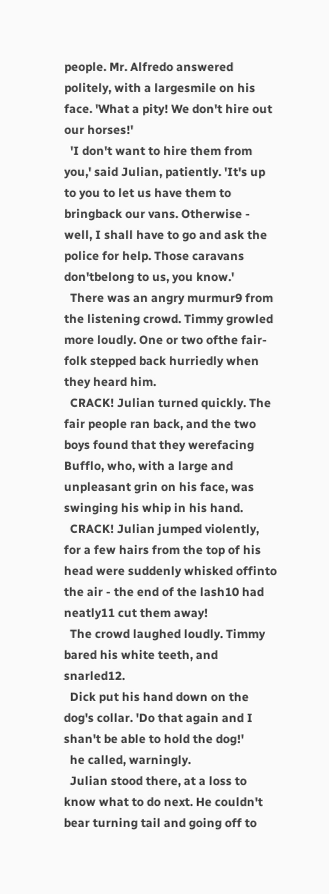people. Mr. Alfredo answered politely, with a largesmile on his face. 'What a pity! We don't hire out our horses!'
  'I don't want to hire them from you,' said Julian, patiently. 'It's up to you to let us have them to bringback our vans. Otherwise - well, I shall have to go and ask the police for help. Those caravans don'tbelong to us, you know.'
  There was an angry murmur9 from the listening crowd. Timmy growled more loudly. One or two ofthe fair-folk stepped back hurriedly when they heard him.
  CRACK! Julian turned quickly. The fair people ran back, and the two boys found that they werefacing Bufflo, who, with a large and unpleasant grin on his face, was swinging his whip in his hand.
  CRACK! Julian jumped violently, for a few hairs from the top of his head were suddenly whisked offinto the air - the end of the lash10 had neatly11 cut them away!
  The crowd laughed loudly. Timmy bared his white teeth, and snarled12.
  Dick put his hand down on the dog's collar. 'Do that again and I shan't be able to hold the dog!'
  he called, warningly.
  Julian stood there, at a loss to know what to do next. He couldn't bear turning tail and going off to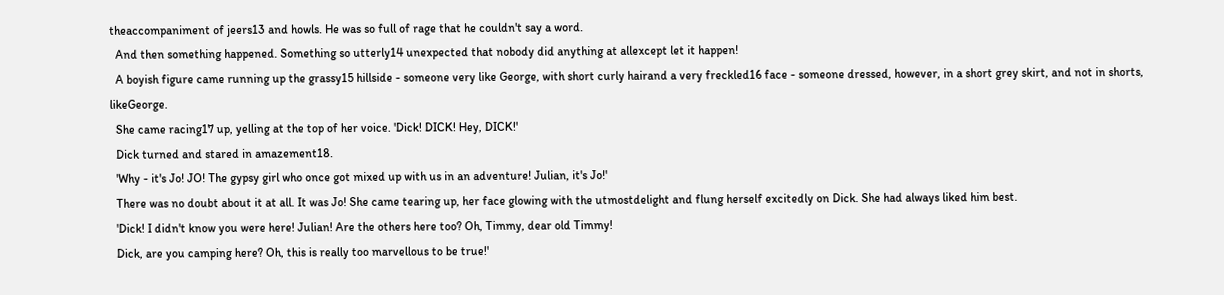theaccompaniment of jeers13 and howls. He was so full of rage that he couldn't say a word.
  And then something happened. Something so utterly14 unexpected that nobody did anything at allexcept let it happen!
  A boyish figure came running up the grassy15 hillside - someone very like George, with short curly hairand a very freckled16 face - someone dressed, however, in a short grey skirt, and not in shorts, likeGeorge.
  She came racing17 up, yelling at the top of her voice. 'Dick! DICK! Hey, DICK!'
  Dick turned and stared in amazement18.
  'Why - it's Jo! JO! The gypsy girl who once got mixed up with us in an adventure! Julian, it's Jo!'
  There was no doubt about it at all. It was Jo! She came tearing up, her face glowing with the utmostdelight and flung herself excitedly on Dick. She had always liked him best.
  'Dick! I didn't know you were here! Julian! Are the others here too? Oh, Timmy, dear old Timmy!
  Dick, are you camping here? Oh, this is really too marvellous to be true!'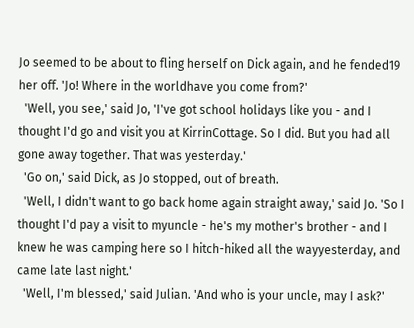Jo seemed to be about to fling herself on Dick again, and he fended19 her off. 'Jo! Where in the worldhave you come from?'
  'Well, you see,' said Jo, 'I've got school holidays like you - and I thought I'd go and visit you at KirrinCottage. So I did. But you had all gone away together. That was yesterday.'
  'Go on,' said Dick, as Jo stopped, out of breath.
  'Well, I didn't want to go back home again straight away,' said Jo. 'So I thought I'd pay a visit to myuncle - he's my mother's brother - and I knew he was camping here so I hitch-hiked all the wayyesterday, and came late last night.'
  'Well, I'm blessed,' said Julian. 'And who is your uncle, may I ask?'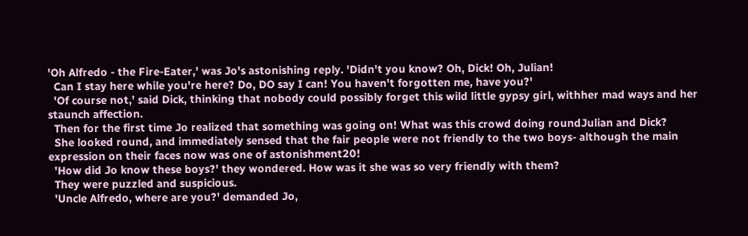'Oh Alfredo - the Fire-Eater,' was Jo's astonishing reply. 'Didn't you know? Oh, Dick! Oh, Julian!
  Can I stay here while you're here? Do, DO say I can! You haven't forgotten me, have you?'
  'Of course not,' said Dick, thinking that nobody could possibly forget this wild little gypsy girl, withher mad ways and her staunch affection.
  Then for the first time Jo realized that something was going on! What was this crowd doing roundJulian and Dick?
  She looked round, and immediately sensed that the fair people were not friendly to the two boys- although the main expression on their faces now was one of astonishment20!
  'How did Jo know these boys?' they wondered. How was it she was so very friendly with them?
  They were puzzled and suspicious.
  'Uncle Alfredo, where are you?' demanded Jo,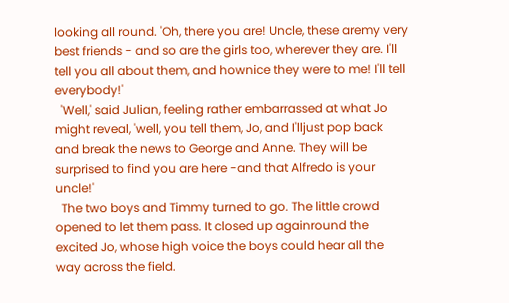looking all round. 'Oh, there you are! Uncle, these aremy very best friends - and so are the girls too, wherever they are. I'll tell you all about them, and hownice they were to me! I'll tell everybody!'
  'Well,' said Julian, feeling rather embarrassed at what Jo might reveal, 'well, you tell them, Jo, and I'lljust pop back and break the news to George and Anne. They will be surprised to find you are here -and that Alfredo is your uncle!'
  The two boys and Timmy turned to go. The little crowd opened to let them pass. It closed up againround the excited Jo, whose high voice the boys could hear all the way across the field.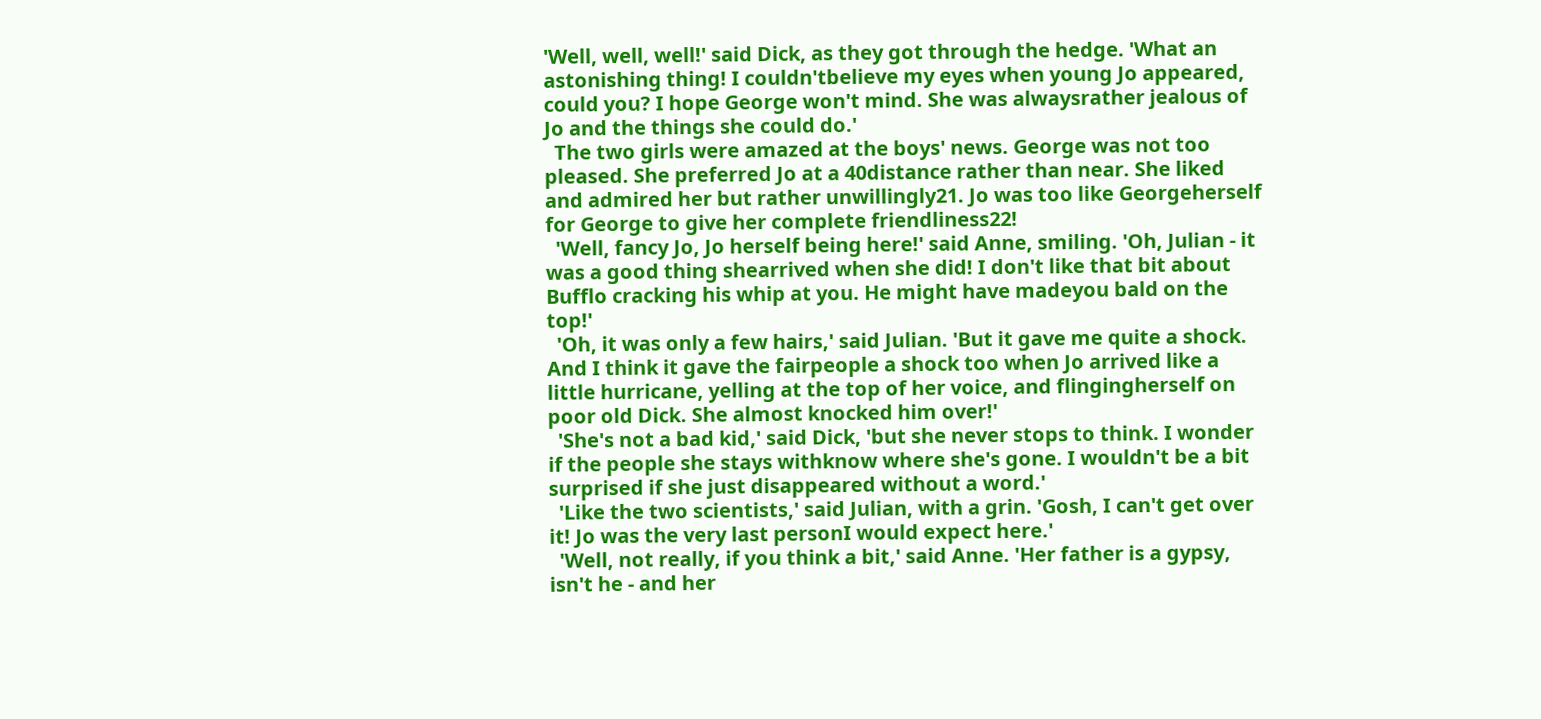'Well, well, well!' said Dick, as they got through the hedge. 'What an astonishing thing! I couldn'tbelieve my eyes when young Jo appeared, could you? I hope George won't mind. She was alwaysrather jealous of Jo and the things she could do.'
  The two girls were amazed at the boys' news. George was not too pleased. She preferred Jo at a 40distance rather than near. She liked and admired her but rather unwillingly21. Jo was too like Georgeherself for George to give her complete friendliness22!
  'Well, fancy Jo, Jo herself being here!' said Anne, smiling. 'Oh, Julian - it was a good thing shearrived when she did! I don't like that bit about Bufflo cracking his whip at you. He might have madeyou bald on the top!'
  'Oh, it was only a few hairs,' said Julian. 'But it gave me quite a shock. And I think it gave the fairpeople a shock too when Jo arrived like a little hurricane, yelling at the top of her voice, and flingingherself on poor old Dick. She almost knocked him over!'
  'She's not a bad kid,' said Dick, 'but she never stops to think. I wonder if the people she stays withknow where she's gone. I wouldn't be a bit surprised if she just disappeared without a word.'
  'Like the two scientists,' said Julian, with a grin. 'Gosh, I can't get over it! Jo was the very last personI would expect here.'
  'Well, not really, if you think a bit,' said Anne. 'Her father is a gypsy, isn't he - and her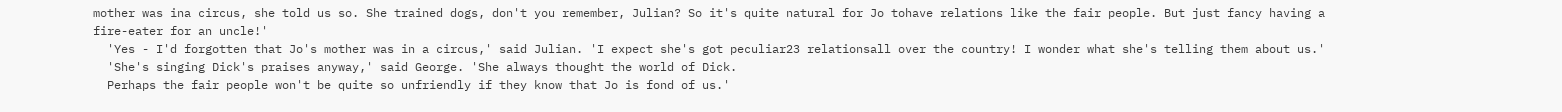mother was ina circus, she told us so. She trained dogs, don't you remember, Julian? So it's quite natural for Jo tohave relations like the fair people. But just fancy having a fire-eater for an uncle!'
  'Yes - I'd forgotten that Jo's mother was in a circus,' said Julian. 'I expect she's got peculiar23 relationsall over the country! I wonder what she's telling them about us.'
  'She's singing Dick's praises anyway,' said George. 'She always thought the world of Dick.
  Perhaps the fair people won't be quite so unfriendly if they know that Jo is fond of us.'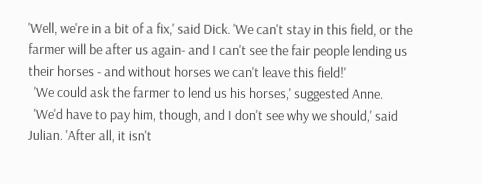'Well, we're in a bit of a fix,' said Dick. 'We can't stay in this field, or the farmer will be after us again- and I can't see the fair people lending us their horses - and without horses we can't leave this field!'
  'We could ask the farmer to lend us his horses,' suggested Anne.
  'We'd have to pay him, though, and I don't see why we should,' said Julian. 'After all, it isn't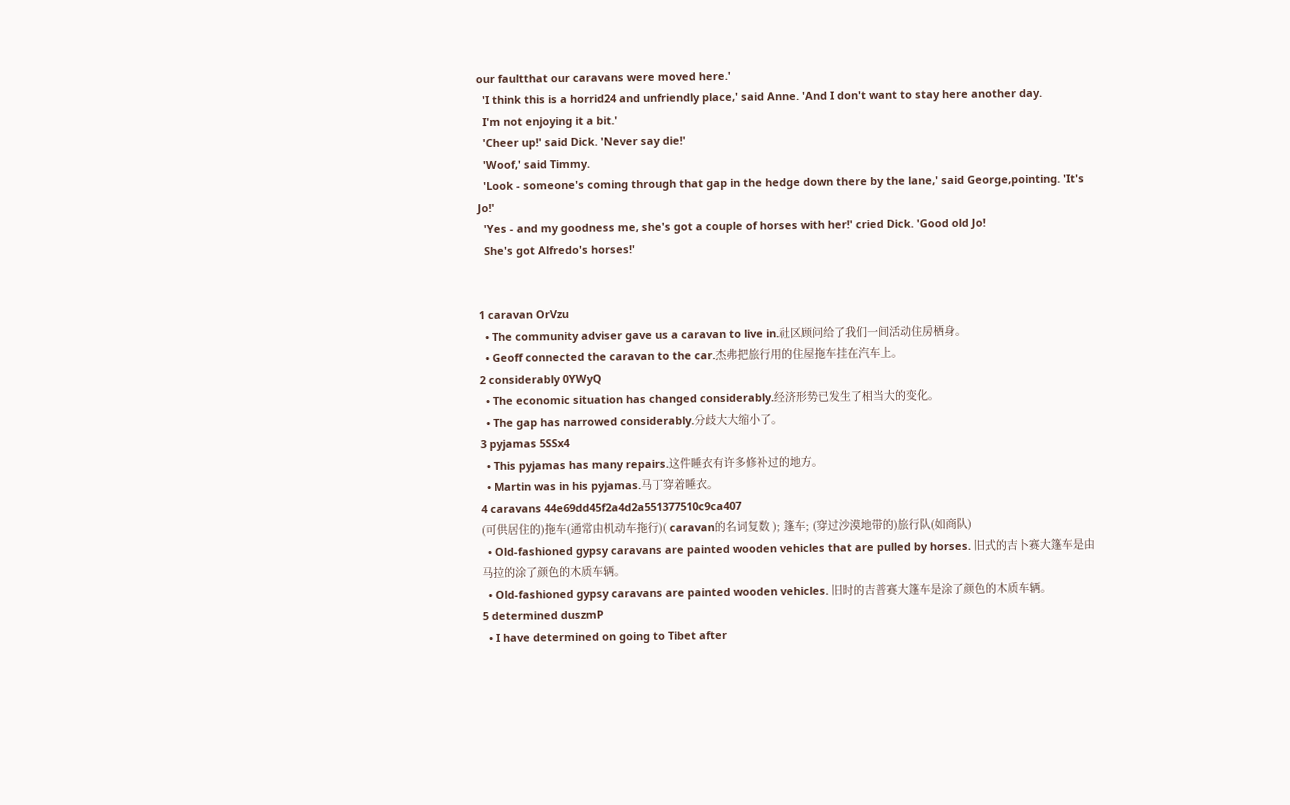our faultthat our caravans were moved here.'
  'I think this is a horrid24 and unfriendly place,' said Anne. 'And I don't want to stay here another day.
  I'm not enjoying it a bit.'
  'Cheer up!' said Dick. 'Never say die!'
  'Woof,' said Timmy.
  'Look - someone's coming through that gap in the hedge down there by the lane,' said George,pointing. 'It's Jo!'
  'Yes - and my goodness me, she's got a couple of horses with her!' cried Dick. 'Good old Jo!
  She's got Alfredo's horses!'


1 caravan OrVzu
  • The community adviser gave us a caravan to live in.社区顾问给了我们一间活动住房栖身。
  • Geoff connected the caravan to the car.杰弗把旅行用的住屋拖车挂在汽车上。
2 considerably 0YWyQ
  • The economic situation has changed considerably.经济形势已发生了相当大的变化。
  • The gap has narrowed considerably.分歧大大缩小了。
3 pyjamas 5SSx4
  • This pyjamas has many repairs.这件睡衣有许多修补过的地方。
  • Martin was in his pyjamas.马丁穿着睡衣。
4 caravans 44e69dd45f2a4d2a551377510c9ca407
(可供居住的)拖车(通常由机动车拖行)( caravan的名词复数 ); 篷车; (穿过沙漠地带的)旅行队(如商队)
  • Old-fashioned gypsy caravans are painted wooden vehicles that are pulled by horses. 旧式的吉卜赛大篷车是由马拉的涂了颜色的木质车辆。
  • Old-fashioned gypsy caravans are painted wooden vehicles. 旧时的吉普赛大篷车是涂了颜色的木质车辆。
5 determined duszmP
  • I have determined on going to Tibet after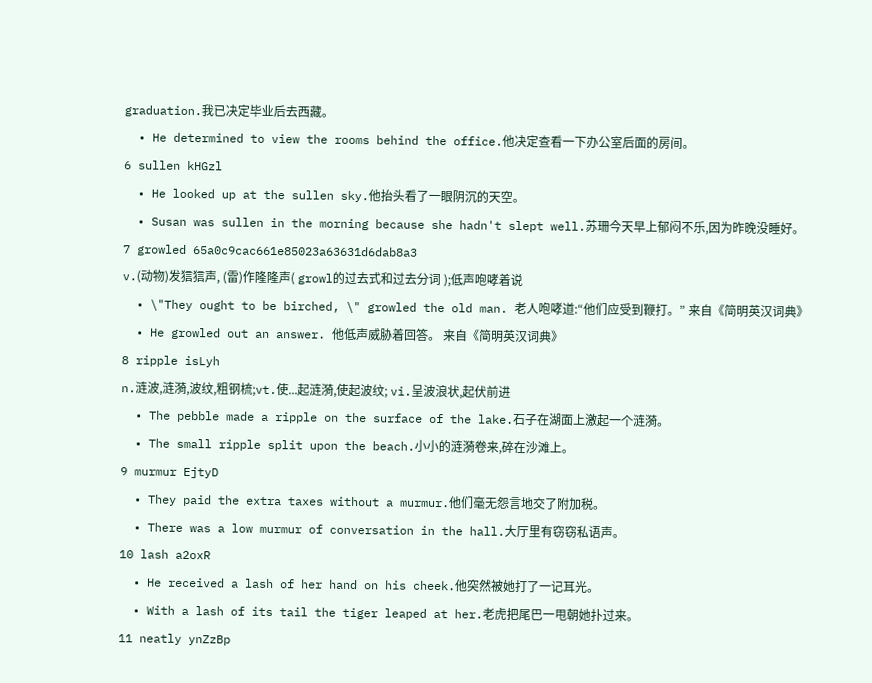graduation.我已决定毕业后去西藏。
  • He determined to view the rooms behind the office.他决定查看一下办公室后面的房间。
6 sullen kHGzl
  • He looked up at the sullen sky.他抬头看了一眼阴沉的天空。
  • Susan was sullen in the morning because she hadn't slept well.苏珊今天早上郁闷不乐,因为昨晚没睡好。
7 growled 65a0c9cac661e85023a63631d6dab8a3
v.(动物)发狺狺声, (雷)作隆隆声( growl的过去式和过去分词 );低声咆哮着说
  • \"They ought to be birched, \" growled the old man. 老人咆哮道:“他们应受到鞭打。” 来自《简明英汉词典》
  • He growled out an answer. 他低声威胁着回答。 来自《简明英汉词典》
8 ripple isLyh
n.涟波,涟漪,波纹,粗钢梳;vt.使...起涟漪,使起波纹; vi.呈波浪状,起伏前进
  • The pebble made a ripple on the surface of the lake.石子在湖面上激起一个涟漪。
  • The small ripple split upon the beach.小小的涟漪卷来,碎在沙滩上。
9 murmur EjtyD
  • They paid the extra taxes without a murmur.他们毫无怨言地交了附加税。
  • There was a low murmur of conversation in the hall.大厅里有窃窃私语声。
10 lash a2oxR
  • He received a lash of her hand on his cheek.他突然被她打了一记耳光。
  • With a lash of its tail the tiger leaped at her.老虎把尾巴一甩朝她扑过来。
11 neatly ynZzBp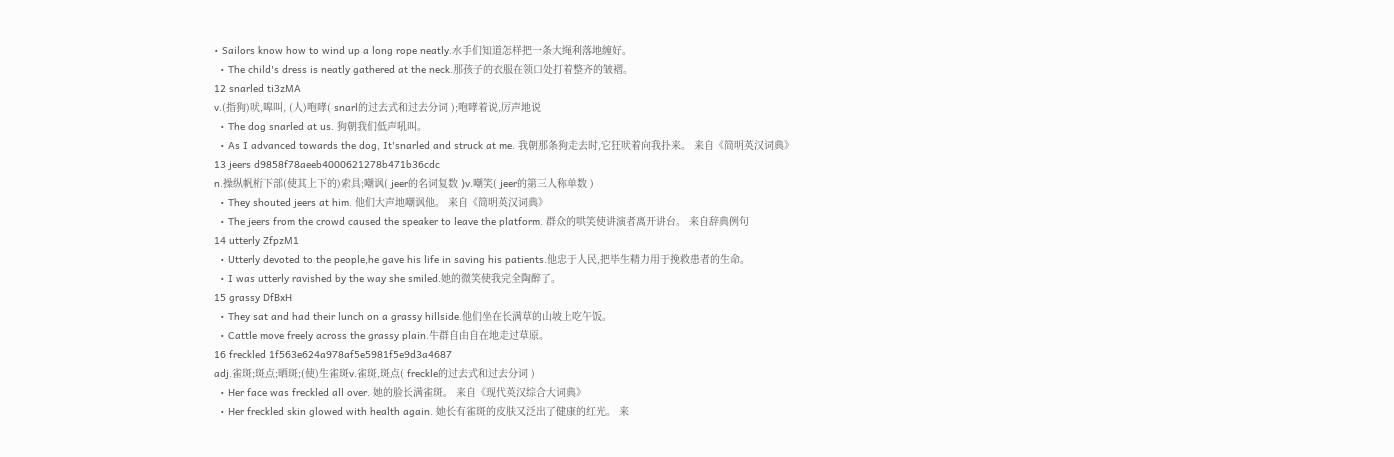• Sailors know how to wind up a long rope neatly.水手们知道怎样把一条大绳利落地缠好。
  • The child's dress is neatly gathered at the neck.那孩子的衣服在领口处打着整齐的皱褶。
12 snarled ti3zMA
v.(指狗)吠,嗥叫, (人)咆哮( snarl的过去式和过去分词 );咆哮着说,厉声地说
  • The dog snarled at us. 狗朝我们低声吼叫。
  • As I advanced towards the dog, It'snarled and struck at me. 我朝那条狗走去时,它狂吠着向我扑来。 来自《简明英汉词典》
13 jeers d9858f78aeeb4000621278b471b36cdc
n.操纵帆桁下部(使其上下的)索具;嘲讽( jeer的名词复数 )v.嘲笑( jeer的第三人称单数 )
  • They shouted jeers at him. 他们大声地嘲讽他。 来自《简明英汉词典》
  • The jeers from the crowd caused the speaker to leave the platform. 群众的哄笑使讲演者离开讲台。 来自辞典例句
14 utterly ZfpzM1
  • Utterly devoted to the people,he gave his life in saving his patients.他忠于人民,把毕生精力用于挽救患者的生命。
  • I was utterly ravished by the way she smiled.她的微笑使我完全陶醉了。
15 grassy DfBxH
  • They sat and had their lunch on a grassy hillside.他们坐在长满草的山坡上吃午饭。
  • Cattle move freely across the grassy plain.牛群自由自在地走过草原。
16 freckled 1f563e624a978af5e5981f5e9d3a4687
adj.雀斑;斑点;晒斑;(使)生雀斑v.雀斑,斑点( freckle的过去式和过去分词 )
  • Her face was freckled all over. 她的脸长满雀斑。 来自《现代英汉综合大词典》
  • Her freckled skin glowed with health again. 她长有雀斑的皮肤又泛出了健康的红光。 来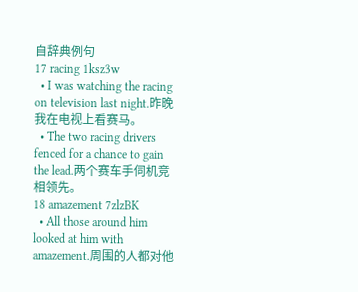自辞典例句
17 racing 1ksz3w
  • I was watching the racing on television last night.昨晚我在电视上看赛马。
  • The two racing drivers fenced for a chance to gain the lead.两个赛车手伺机竞相领先。
18 amazement 7zlzBK
  • All those around him looked at him with amazement.周围的人都对他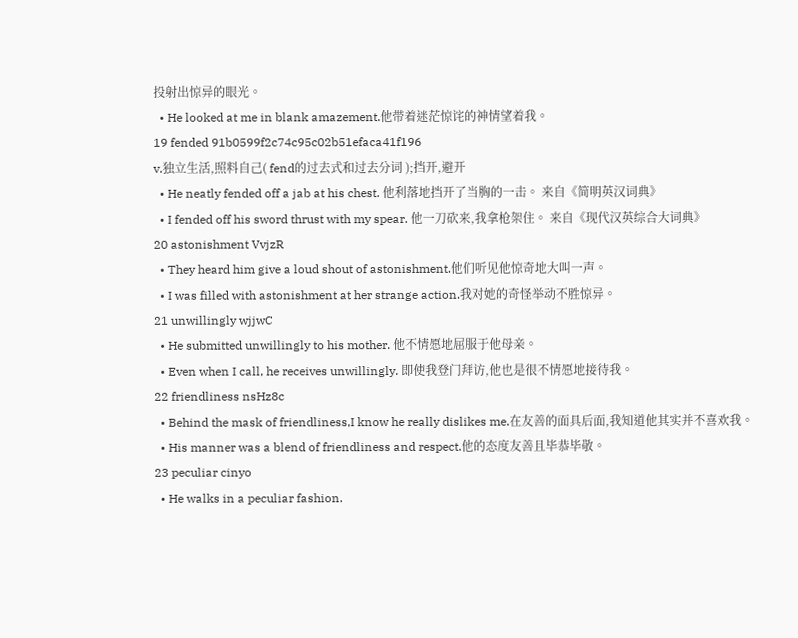投射出惊异的眼光。
  • He looked at me in blank amazement.他带着迷茫惊诧的神情望着我。
19 fended 91b0599f2c74c95c02b51efaca41f196
v.独立生活,照料自己( fend的过去式和过去分词 );挡开,避开
  • He neatly fended off a jab at his chest. 他利落地挡开了当胸的一击。 来自《简明英汉词典》
  • I fended off his sword thrust with my spear. 他一刀砍来,我拿枪架住。 来自《现代汉英综合大词典》
20 astonishment VvjzR
  • They heard him give a loud shout of astonishment.他们听见他惊奇地大叫一声。
  • I was filled with astonishment at her strange action.我对她的奇怪举动不胜惊异。
21 unwillingly wjjwC
  • He submitted unwillingly to his mother. 他不情愿地屈服于他母亲。
  • Even when I call, he receives unwillingly. 即使我登门拜访,他也是很不情愿地接待我。
22 friendliness nsHz8c
  • Behind the mask of friendliness,I know he really dislikes me.在友善的面具后面,我知道他其实并不喜欢我。
  • His manner was a blend of friendliness and respect.他的态度友善且毕恭毕敬。
23 peculiar cinyo
  • He walks in a peculiar fashion.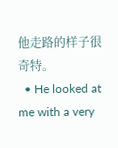他走路的样子很奇特。
  • He looked at me with a very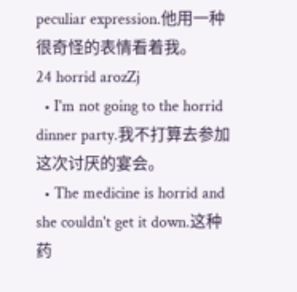peculiar expression.他用一种很奇怪的表情看着我。
24 horrid arozZj
  • I'm not going to the horrid dinner party.我不打算去参加这次讨厌的宴会。
  • The medicine is horrid and she couldn't get it down.这种药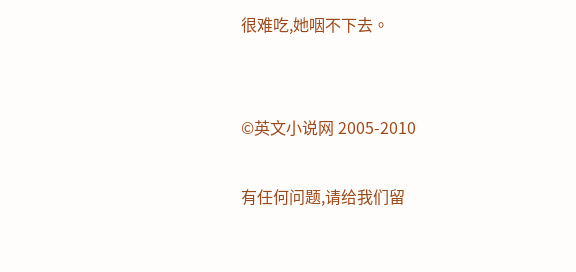很难吃,她咽不下去。


©英文小说网 2005-2010

有任何问题,请给我们留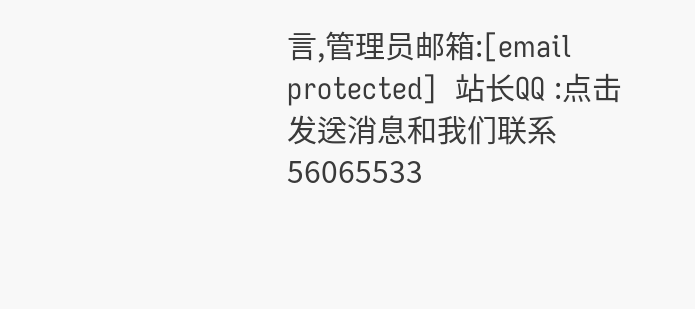言,管理员邮箱:[email protected]  站长QQ :点击发送消息和我们联系56065533